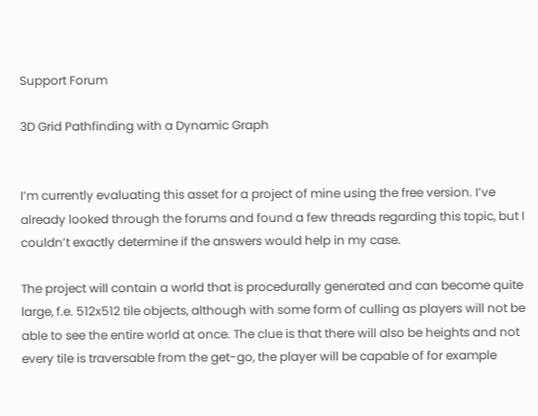Support Forum

3D Grid Pathfinding with a Dynamic Graph


I’m currently evaluating this asset for a project of mine using the free version. I’ve already looked through the forums and found a few threads regarding this topic, but I couldn’t exactly determine if the answers would help in my case.

The project will contain a world that is procedurally generated and can become quite large, f.e. 512x512 tile objects, although with some form of culling as players will not be able to see the entire world at once. The clue is that there will also be heights and not every tile is traversable from the get-go, the player will be capable of for example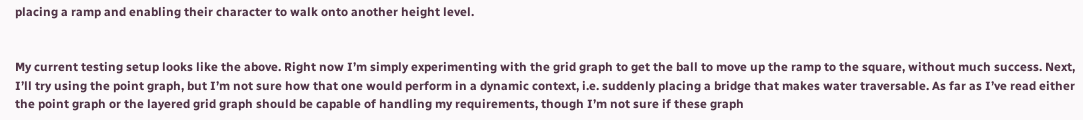placing a ramp and enabling their character to walk onto another height level.


My current testing setup looks like the above. Right now I’m simply experimenting with the grid graph to get the ball to move up the ramp to the square, without much success. Next, I’ll try using the point graph, but I’m not sure how that one would perform in a dynamic context, i.e. suddenly placing a bridge that makes water traversable. As far as I’ve read either the point graph or the layered grid graph should be capable of handling my requirements, though I’m not sure if these graph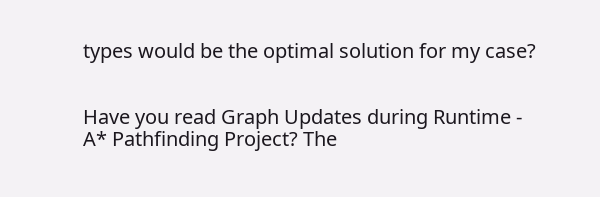types would be the optimal solution for my case?


Have you read Graph Updates during Runtime - A* Pathfinding Project? The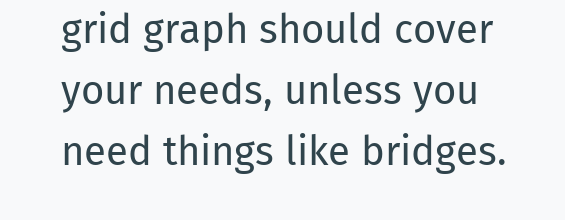grid graph should cover your needs, unless you need things like bridges.